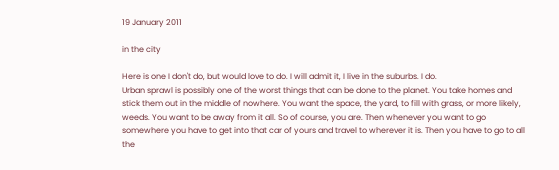19 January 2011

in the city

Here is one I don't do, but would love to do. I will admit it, I live in the suburbs. I do.
Urban sprawl is possibly one of the worst things that can be done to the planet. You take homes and stick them out in the middle of nowhere. You want the space, the yard, to fill with grass, or more likely, weeds. You want to be away from it all. So of course, you are. Then whenever you want to go somewhere you have to get into that car of yours and travel to wherever it is. Then you have to go to all the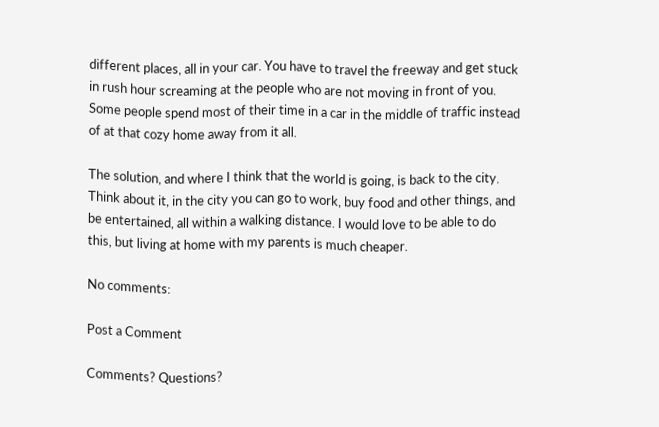different places, all in your car. You have to travel the freeway and get stuck in rush hour screaming at the people who are not moving in front of you. Some people spend most of their time in a car in the middle of traffic instead of at that cozy home away from it all.

The solution, and where I think that the world is going, is back to the city. Think about it, in the city you can go to work, buy food and other things, and be entertained, all within a walking distance. I would love to be able to do this, but living at home with my parents is much cheaper.

No comments:

Post a Comment

Comments? Questions?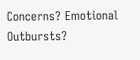Concerns? Emotional Outbursts?